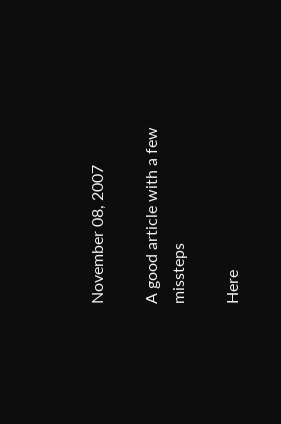November 08, 2007

A good article with a few missteps

Here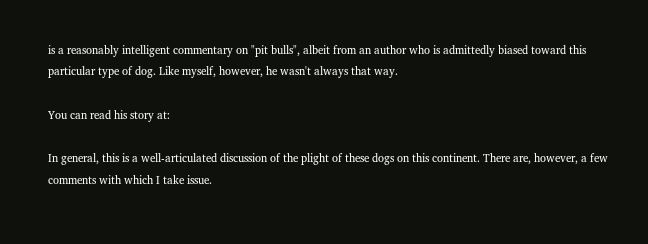is a reasonably intelligent commentary on "pit bulls", albeit from an author who is admittedly biased toward this particular type of dog. Like myself, however, he wasn't always that way.

You can read his story at:

In general, this is a well-articulated discussion of the plight of these dogs on this continent. There are, however, a few comments with which I take issue.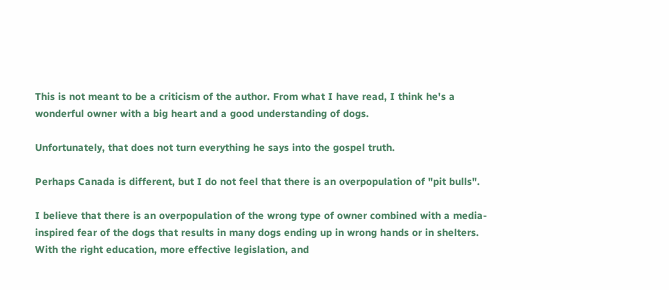This is not meant to be a criticism of the author. From what I have read, I think he's a wonderful owner with a big heart and a good understanding of dogs.

Unfortunately, that does not turn everything he says into the gospel truth.

Perhaps Canada is different, but I do not feel that there is an overpopulation of "pit bulls".

I believe that there is an overpopulation of the wrong type of owner combined with a media-inspired fear of the dogs that results in many dogs ending up in wrong hands or in shelters. With the right education, more effective legislation, and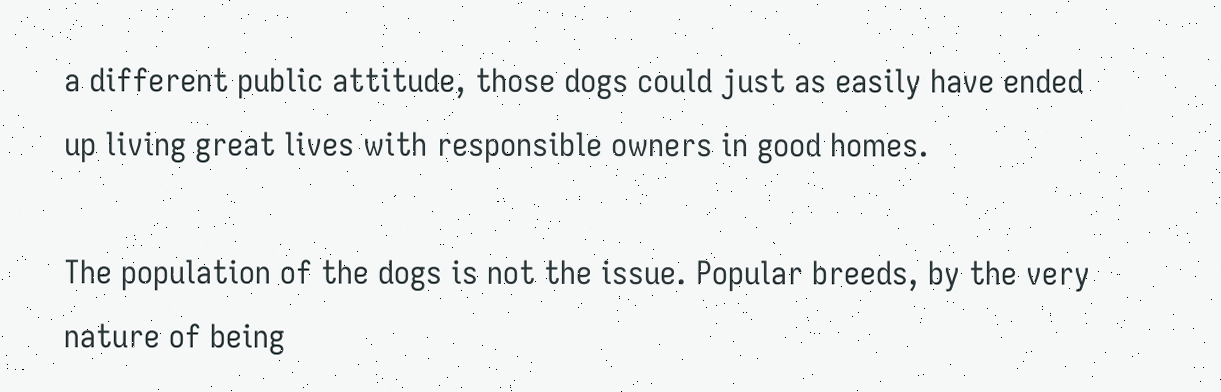a different public attitude, those dogs could just as easily have ended up living great lives with responsible owners in good homes.

The population of the dogs is not the issue. Popular breeds, by the very nature of being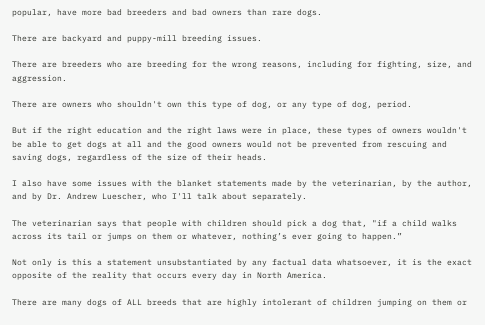popular, have more bad breeders and bad owners than rare dogs.

There are backyard and puppy-mill breeding issues.

There are breeders who are breeding for the wrong reasons, including for fighting, size, and aggression.

There are owners who shouldn't own this type of dog, or any type of dog, period.

But if the right education and the right laws were in place, these types of owners wouldn't be able to get dogs at all and the good owners would not be prevented from rescuing and saving dogs, regardless of the size of their heads.

I also have some issues with the blanket statements made by the veterinarian, by the author, and by Dr. Andrew Luescher, who I'll talk about separately.

The veterinarian says that people with children should pick a dog that, "if a child walks across its tail or jumps on them or whatever, nothing’s ever going to happen.”

Not only is this a statement unsubstantiated by any factual data whatsoever, it is the exact opposite of the reality that occurs every day in North America.

There are many dogs of ALL breeds that are highly intolerant of children jumping on them or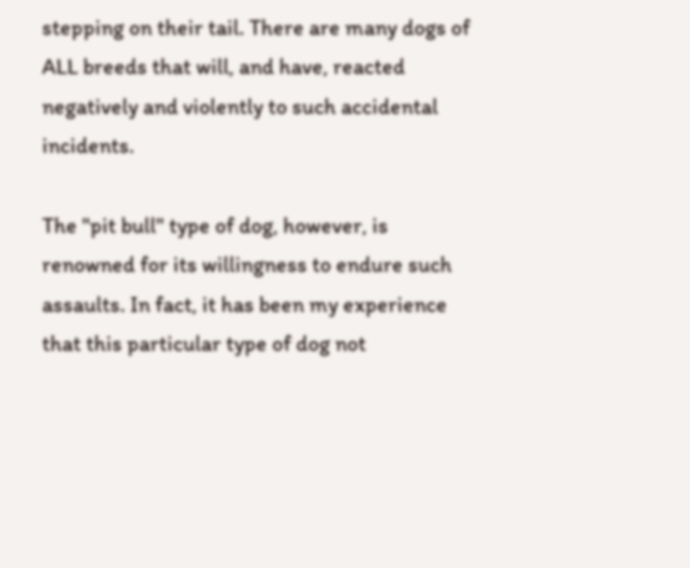stepping on their tail. There are many dogs of ALL breeds that will, and have, reacted negatively and violently to such accidental incidents.

The "pit bull" type of dog, however, is renowned for its willingness to endure such assaults. In fact, it has been my experience that this particular type of dog not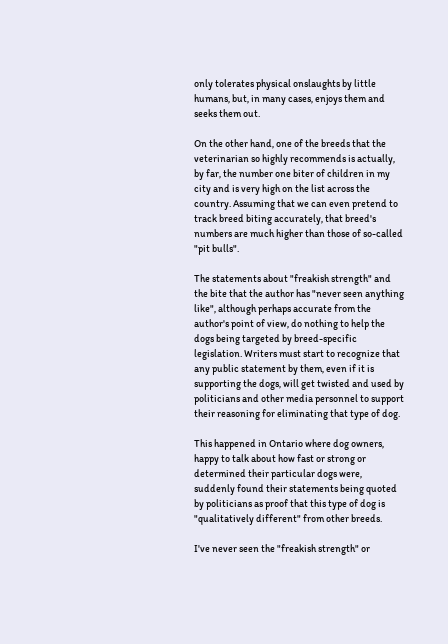only tolerates physical onslaughts by little humans, but, in many cases, enjoys them and seeks them out.

On the other hand, one of the breeds that the veterinarian so highly recommends is actually, by far, the number one biter of children in my city and is very high on the list across the country. Assuming that we can even pretend to track breed biting accurately, that breed's numbers are much higher than those of so-called "pit bulls".

The statements about "freakish strength" and the bite that the author has "never seen anything like", although perhaps accurate from the author's point of view, do nothing to help the dogs being targeted by breed-specific legislation. Writers must start to recognize that any public statement by them, even if it is supporting the dogs, will get twisted and used by politicians and other media personnel to support their reasoning for eliminating that type of dog.

This happened in Ontario where dog owners, happy to talk about how fast or strong or determined their particular dogs were, suddenly found their statements being quoted by politicians as proof that this type of dog is "qualitatively different" from other breeds.

I've never seen the "freakish strength" or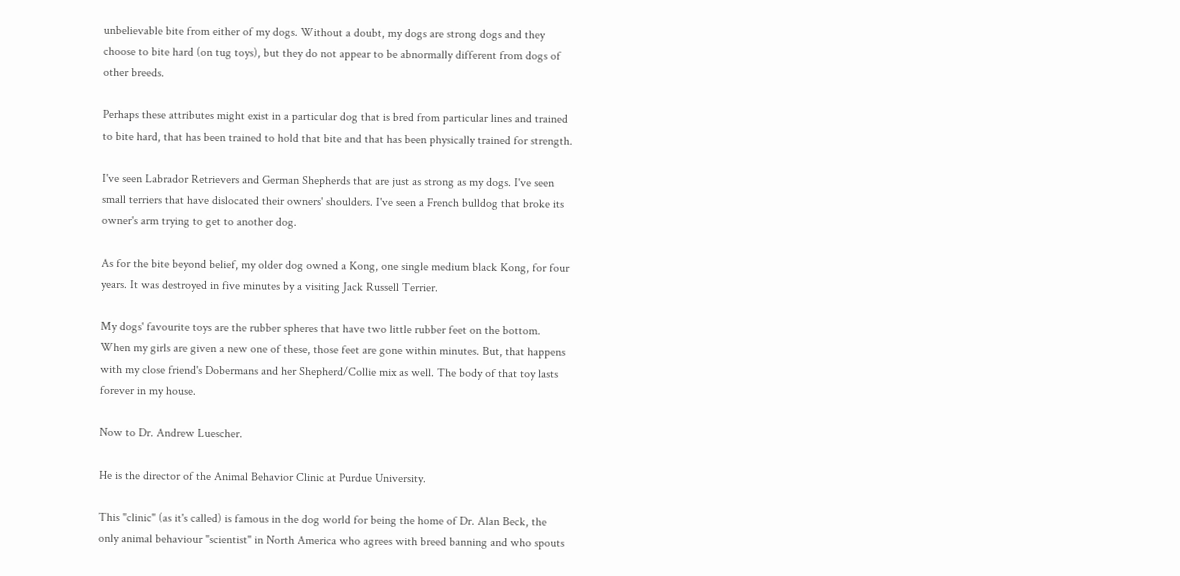unbelievable bite from either of my dogs. Without a doubt, my dogs are strong dogs and they choose to bite hard (on tug toys), but they do not appear to be abnormally different from dogs of other breeds.

Perhaps these attributes might exist in a particular dog that is bred from particular lines and trained to bite hard, that has been trained to hold that bite and that has been physically trained for strength.

I've seen Labrador Retrievers and German Shepherds that are just as strong as my dogs. I've seen small terriers that have dislocated their owners' shoulders. I've seen a French bulldog that broke its owner's arm trying to get to another dog.

As for the bite beyond belief, my older dog owned a Kong, one single medium black Kong, for four years. It was destroyed in five minutes by a visiting Jack Russell Terrier.

My dogs' favourite toys are the rubber spheres that have two little rubber feet on the bottom. When my girls are given a new one of these, those feet are gone within minutes. But, that happens with my close friend's Dobermans and her Shepherd/Collie mix as well. The body of that toy lasts forever in my house.

Now to Dr. Andrew Luescher.

He is the director of the Animal Behavior Clinic at Purdue University.

This "clinic" (as it's called) is famous in the dog world for being the home of Dr. Alan Beck, the only animal behaviour "scientist" in North America who agrees with breed banning and who spouts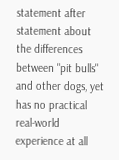statement after statement about the differences between "pit bulls" and other dogs, yet has no practical real-world experience at all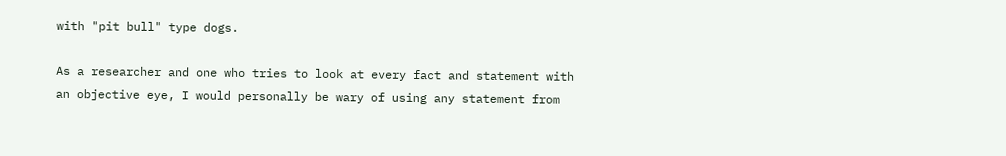with "pit bull" type dogs.

As a researcher and one who tries to look at every fact and statement with an objective eye, I would personally be wary of using any statement from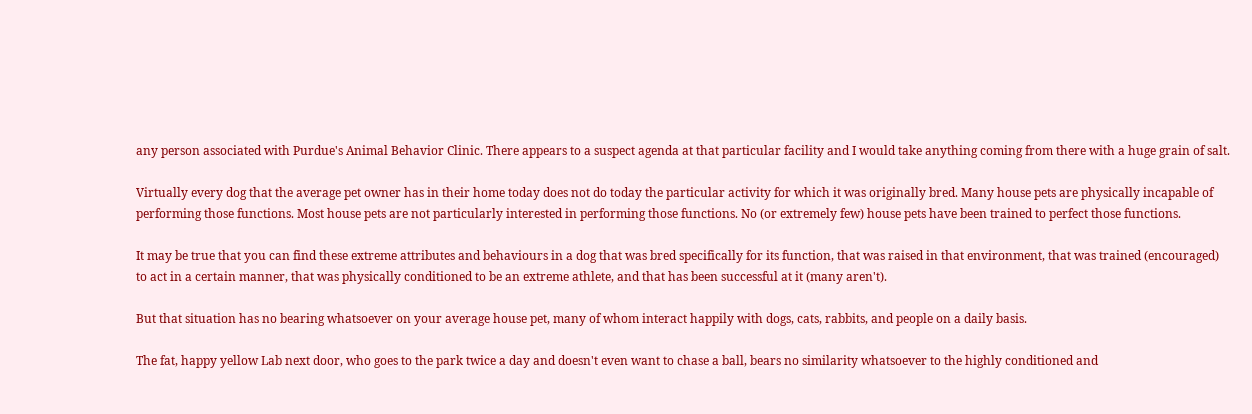any person associated with Purdue's Animal Behavior Clinic. There appears to a suspect agenda at that particular facility and I would take anything coming from there with a huge grain of salt.

Virtually every dog that the average pet owner has in their home today does not do today the particular activity for which it was originally bred. Many house pets are physically incapable of performing those functions. Most house pets are not particularly interested in performing those functions. No (or extremely few) house pets have been trained to perfect those functions.

It may be true that you can find these extreme attributes and behaviours in a dog that was bred specifically for its function, that was raised in that environment, that was trained (encouraged) to act in a certain manner, that was physically conditioned to be an extreme athlete, and that has been successful at it (many aren't).

But that situation has no bearing whatsoever on your average house pet, many of whom interact happily with dogs, cats, rabbits, and people on a daily basis.

The fat, happy yellow Lab next door, who goes to the park twice a day and doesn't even want to chase a ball, bears no similarity whatsoever to the highly conditioned and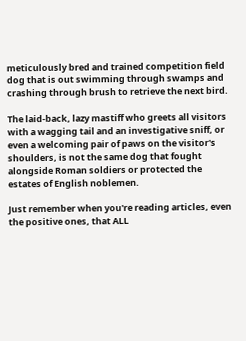meticulously bred and trained competition field dog that is out swimming through swamps and crashing through brush to retrieve the next bird.

The laid-back, lazy mastiff who greets all visitors with a wagging tail and an investigative sniff, or even a welcoming pair of paws on the visitor's shoulders, is not the same dog that fought alongside Roman soldiers or protected the estates of English noblemen.

Just remember when you're reading articles, even the positive ones, that ALL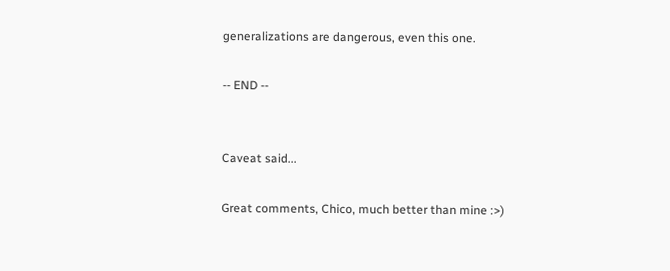generalizations are dangerous, even this one.

-- END --


Caveat said...

Great comments, Chico, much better than mine :>)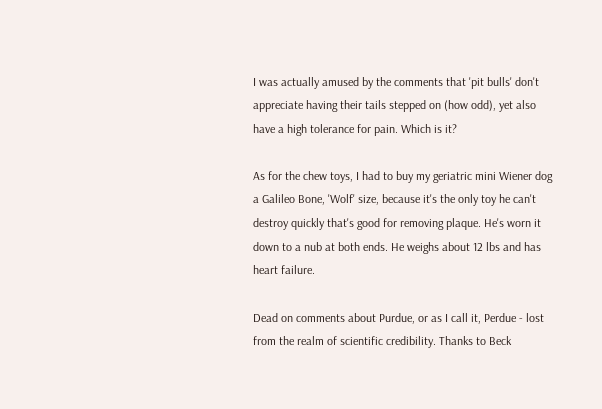I was actually amused by the comments that 'pit bulls' don't appreciate having their tails stepped on (how odd), yet also have a high tolerance for pain. Which is it?

As for the chew toys, I had to buy my geriatric mini Wiener dog a Galileo Bone, 'Wolf' size, because it's the only toy he can't destroy quickly that's good for removing plaque. He's worn it down to a nub at both ends. He weighs about 12 lbs and has heart failure.

Dead on comments about Purdue, or as I call it, Perdue - lost from the realm of scientific credibility. Thanks to Beck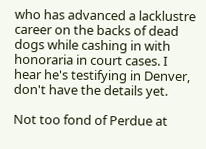who has advanced a lacklustre career on the backs of dead dogs while cashing in with honoraria in court cases. I hear he's testifying in Denver, don't have the details yet.

Not too fond of Perdue at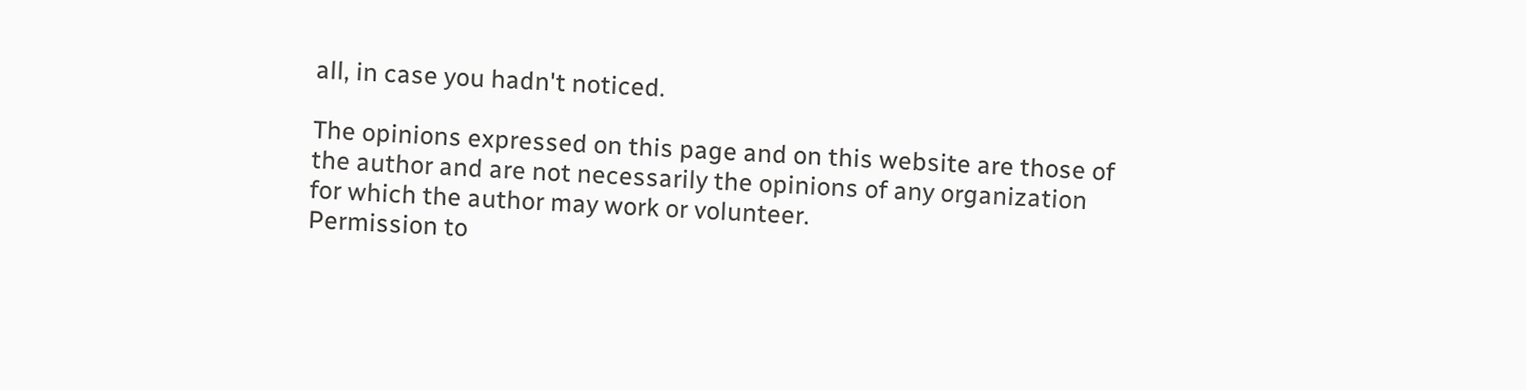all, in case you hadn't noticed.

The opinions expressed on this page and on this website are those of the author and are not necessarily the opinions of any organization for which the author may work or volunteer.
Permission to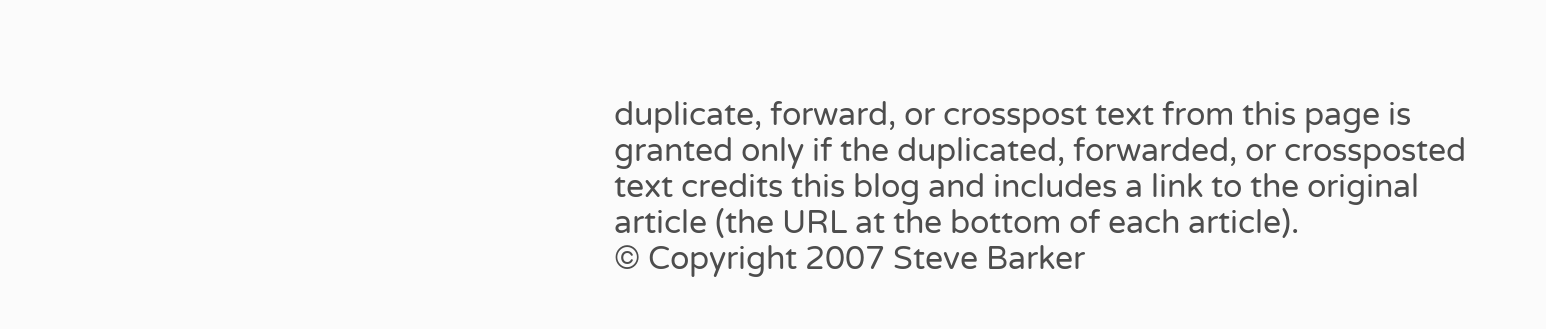duplicate, forward, or crosspost text from this page is granted only if the duplicated, forwarded, or crossposted text credits this blog and includes a link to the original article (the URL at the bottom of each article).
© Copyright 2007 Steve Barker